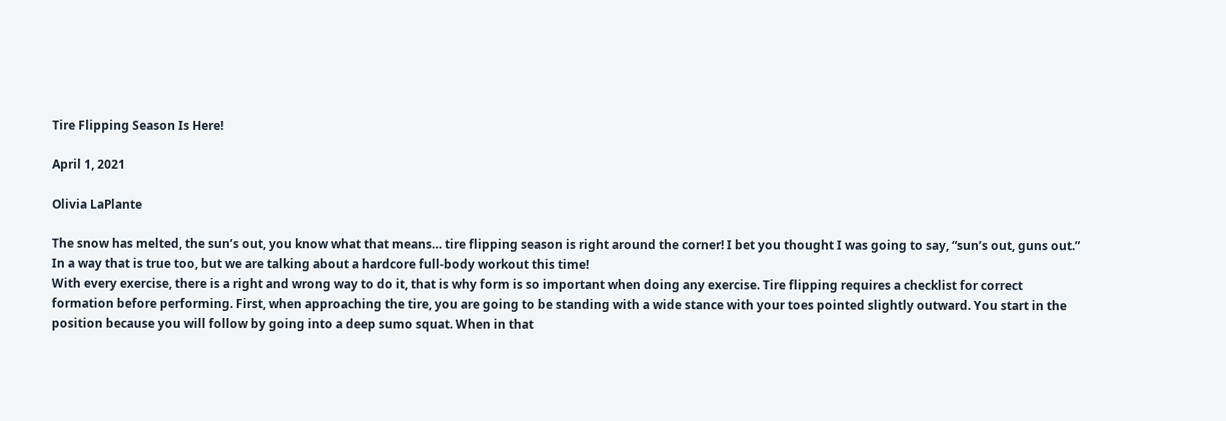Tire Flipping Season Is Here!

April 1, 2021

Olivia LaPlante

The snow has melted, the sun’s out, you know what that means… tire flipping season is right around the corner! I bet you thought I was going to say, “sun’s out, guns out.” In a way that is true too, but we are talking about a hardcore full-body workout this time!
With every exercise, there is a right and wrong way to do it, that is why form is so important when doing any exercise. Tire flipping requires a checklist for correct formation before performing. First, when approaching the tire, you are going to be standing with a wide stance with your toes pointed slightly outward. You start in the position because you will follow by going into a deep sumo squat. When in that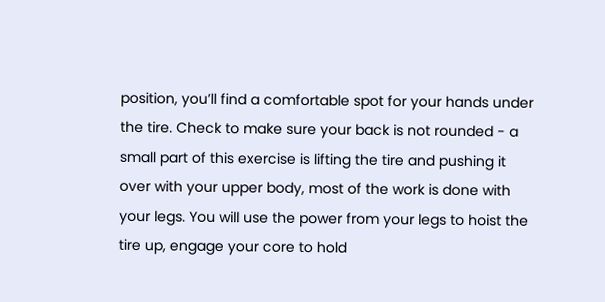position, you’ll find a comfortable spot for your hands under the tire. Check to make sure your back is not rounded - a small part of this exercise is lifting the tire and pushing it over with your upper body, most of the work is done with your legs. You will use the power from your legs to hoist the tire up, engage your core to hold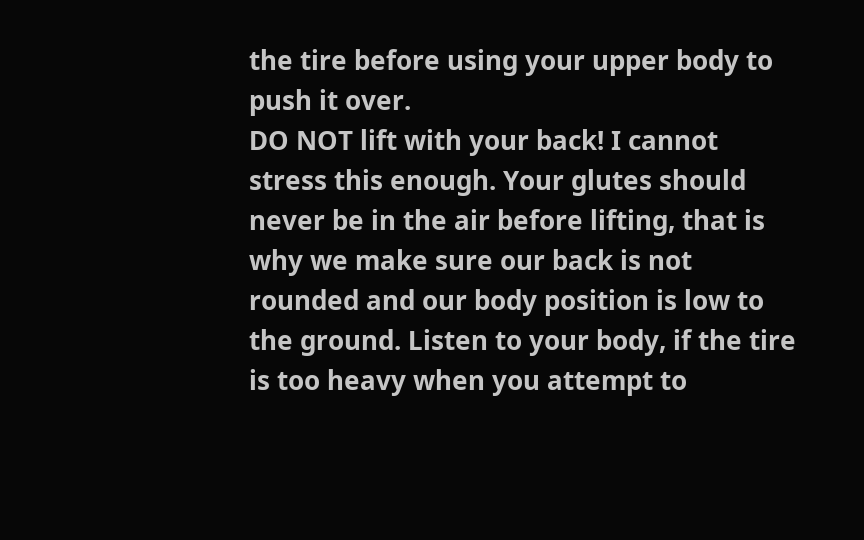the tire before using your upper body to push it over.
DO NOT lift with your back! I cannot stress this enough. Your glutes should never be in the air before lifting, that is why we make sure our back is not rounded and our body position is low to the ground. Listen to your body, if the tire is too heavy when you attempt to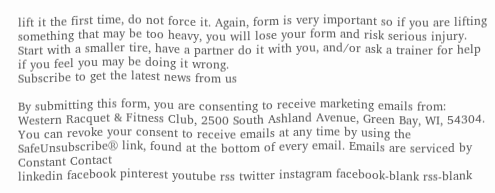lift it the first time, do not force it. Again, form is very important so if you are lifting something that may be too heavy, you will lose your form and risk serious injury. Start with a smaller tire, have a partner do it with you, and/or ask a trainer for help if you feel you may be doing it wrong.
Subscribe to get the latest news from us

By submitting this form, you are consenting to receive marketing emails from: Western Racquet & Fitness Club, 2500 South Ashland Avenue, Green Bay, WI, 54304. You can revoke your consent to receive emails at any time by using the SafeUnsubscribe® link, found at the bottom of every email. Emails are serviced by Constant Contact
linkedin facebook pinterest youtube rss twitter instagram facebook-blank rss-blank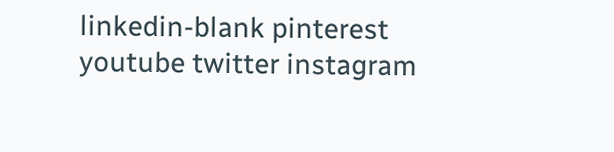linkedin-blank pinterest youtube twitter instagram